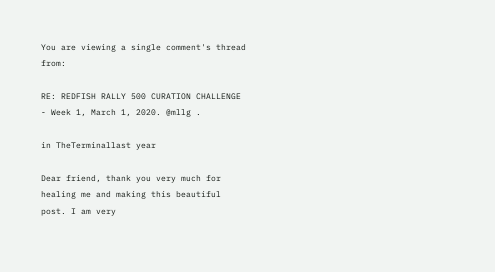You are viewing a single comment's thread from:

RE: REDFISH RALLY 500 CURATION CHALLENGE - Week 1, March 1, 2020. @mllg .

in TheTerminallast year

Dear friend, thank you very much for healing me and making this beautiful post. I am very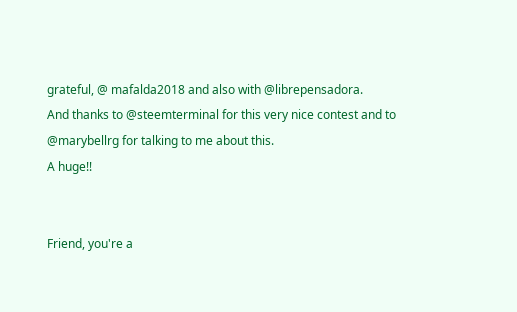grateful, @ mafalda2018 and also with @librepensadora.
And thanks to @steemterminal for this very nice contest and to @marybellrg for talking to me about this.
A huge!!


Friend, you're a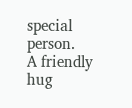special person.
A friendly hug